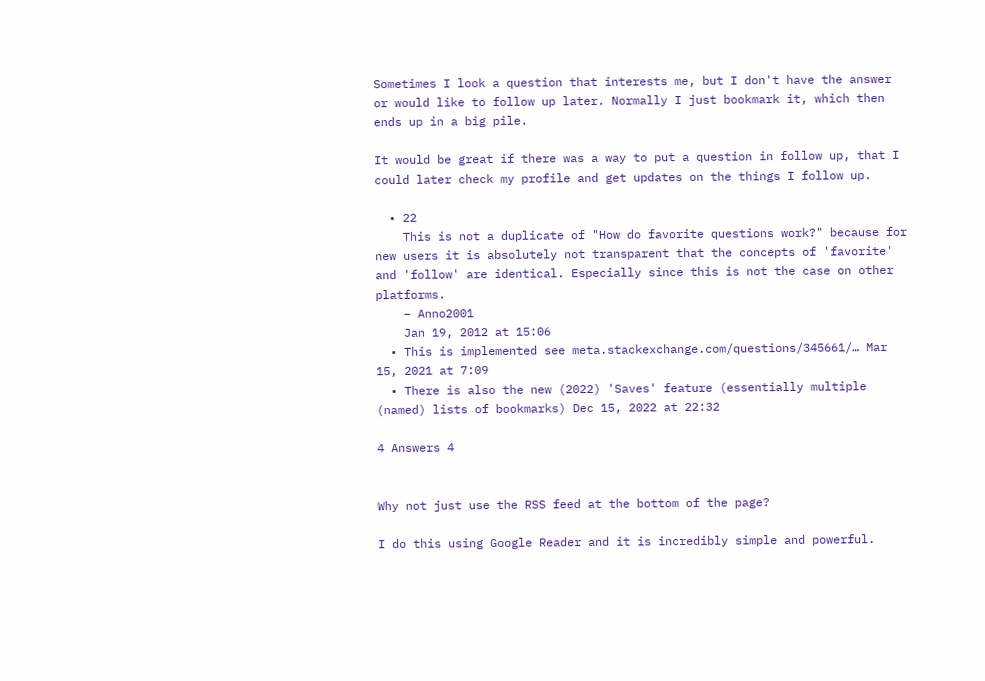Sometimes I look a question that interests me, but I don't have the answer or would like to follow up later. Normally I just bookmark it, which then ends up in a big pile.

It would be great if there was a way to put a question in follow up, that I could later check my profile and get updates on the things I follow up.

  • 22
    This is not a duplicate of "How do favorite questions work?" because for new users it is absolutely not transparent that the concepts of 'favorite' and 'follow' are identical. Especially since this is not the case on other platforms.
    – Anno2001
    Jan 19, 2012 at 15:06
  • This is implemented see meta.stackexchange.com/questions/345661/… Mar 15, 2021 at 7:09
  • There is also the new (2022) 'Saves' feature (essentially multiple (named) lists of bookmarks) Dec 15, 2022 at 22:32

4 Answers 4


Why not just use the RSS feed at the bottom of the page?

I do this using Google Reader and it is incredibly simple and powerful.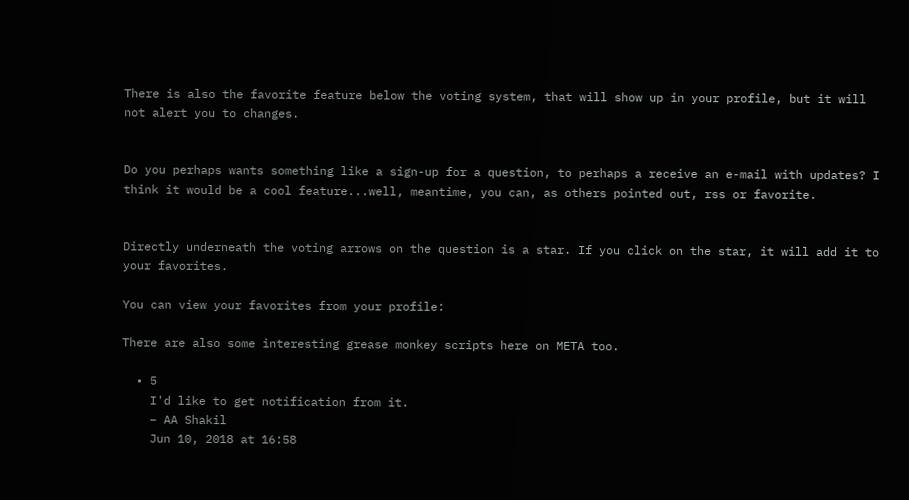There is also the favorite feature below the voting system, that will show up in your profile, but it will not alert you to changes.


Do you perhaps wants something like a sign-up for a question, to perhaps a receive an e-mail with updates? I think it would be a cool feature...well, meantime, you can, as others pointed out, rss or favorite.


Directly underneath the voting arrows on the question is a star. If you click on the star, it will add it to your favorites.

You can view your favorites from your profile:

There are also some interesting grease monkey scripts here on META too.

  • 5
    I'd like to get notification from it.
    – AA Shakil
    Jun 10, 2018 at 16:58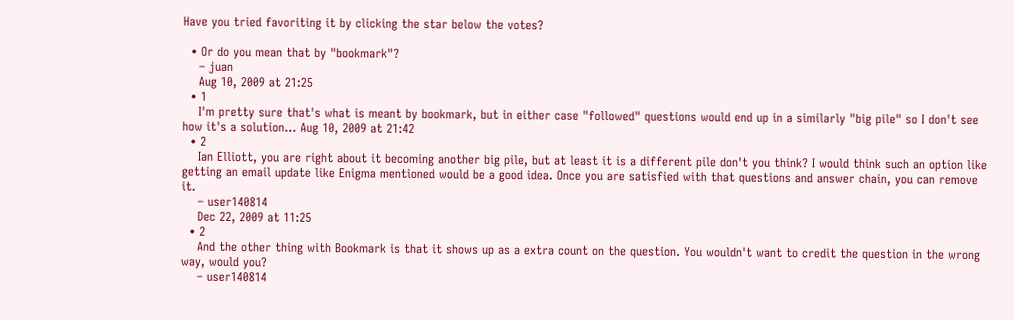Have you tried favoriting it by clicking the star below the votes?

  • Or do you mean that by "bookmark"?
    – juan
    Aug 10, 2009 at 21:25
  • 1
    I'm pretty sure that's what is meant by bookmark, but in either case "followed" questions would end up in a similarly "big pile" so I don't see how it's a solution... Aug 10, 2009 at 21:42
  • 2
    Ian Elliott, you are right about it becoming another big pile, but at least it is a different pile don't you think? I would think such an option like getting an email update like Enigma mentioned would be a good idea. Once you are satisfied with that questions and answer chain, you can remove it.
    – user140814
    Dec 22, 2009 at 11:25
  • 2
    And the other thing with Bookmark is that it shows up as a extra count on the question. You wouldn't want to credit the question in the wrong way, would you?
    – user140814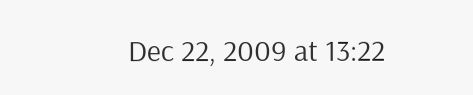Dec 22, 2009 at 13:22